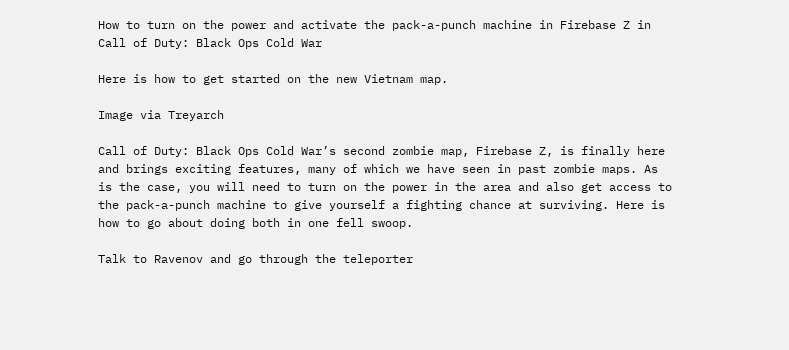How to turn on the power and activate the pack-a-punch machine in Firebase Z in Call of Duty: Black Ops Cold War

Here is how to get started on the new Vietnam map.

Image via Treyarch

Call of Duty: Black Ops Cold War’s second zombie map, Firebase Z, is finally here and brings exciting features, many of which we have seen in past zombie maps. As is the case, you will need to turn on the power in the area and also get access to the pack-a-punch machine to give yourself a fighting chance at surviving. Here is how to go about doing both in one fell swoop.

Talk to Ravenov and go through the teleporter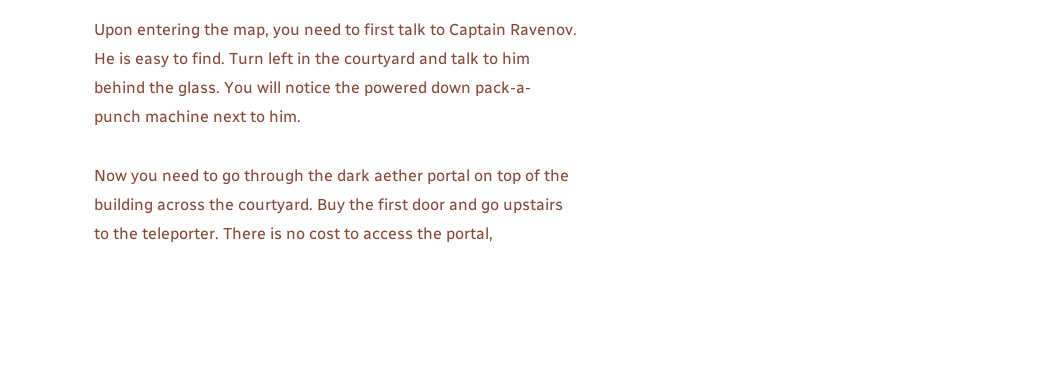Upon entering the map, you need to first talk to Captain Ravenov. He is easy to find. Turn left in the courtyard and talk to him behind the glass. You will notice the powered down pack-a-punch machine next to him.

Now you need to go through the dark aether portal on top of the building across the courtyard. Buy the first door and go upstairs to the teleporter. There is no cost to access the portal,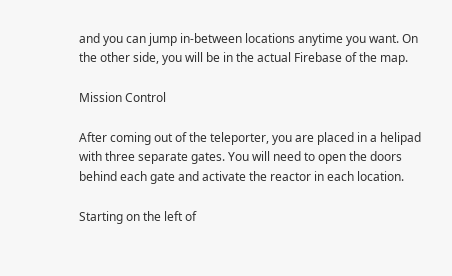and you can jump in-between locations anytime you want. On the other side, you will be in the actual Firebase of the map.

Mission Control

After coming out of the teleporter, you are placed in a helipad with three separate gates. You will need to open the doors behind each gate and activate the reactor in each location.

Starting on the left of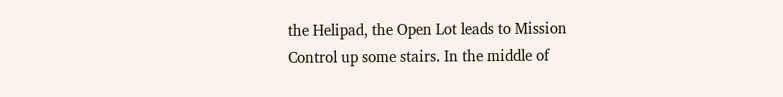the Helipad, the Open Lot leads to Mission Control up some stairs. In the middle of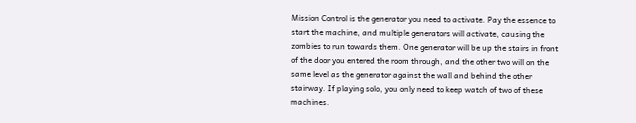Mission Control is the generator you need to activate. Pay the essence to start the machine, and multiple generators will activate, causing the zombies to run towards them. One generator will be up the stairs in front of the door you entered the room through, and the other two will on the same level as the generator against the wall and behind the other stairway. If playing solo, you only need to keep watch of two of these machines.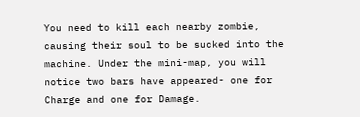You need to kill each nearby zombie, causing their soul to be sucked into the machine. Under the mini-map, you will notice two bars have appeared- one for Charge and one for Damage.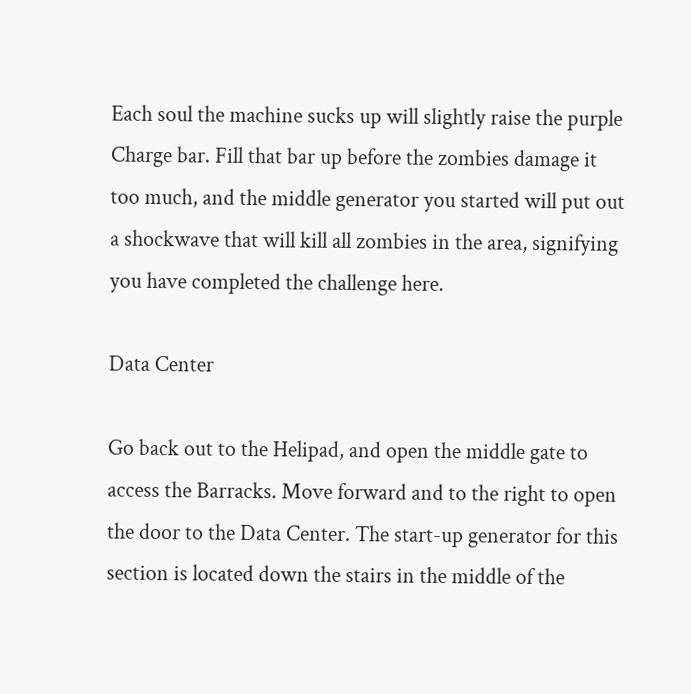Each soul the machine sucks up will slightly raise the purple Charge bar. Fill that bar up before the zombies damage it too much, and the middle generator you started will put out a shockwave that will kill all zombies in the area, signifying you have completed the challenge here.

Data Center

Go back out to the Helipad, and open the middle gate to access the Barracks. Move forward and to the right to open the door to the Data Center. The start-up generator for this section is located down the stairs in the middle of the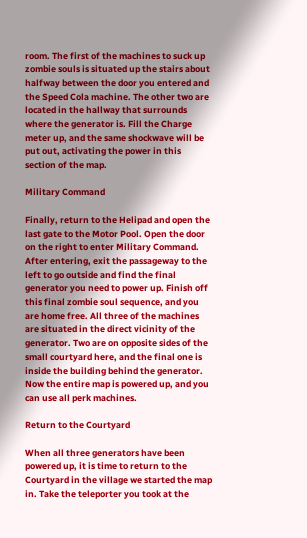room. The first of the machines to suck up zombie souls is situated up the stairs about halfway between the door you entered and the Speed Cola machine. The other two are located in the hallway that surrounds where the generator is. Fill the Charge meter up, and the same shockwave will be put out, activating the power in this section of the map.

Military Command

Finally, return to the Helipad and open the last gate to the Motor Pool. Open the door on the right to enter Military Command. After entering, exit the passageway to the left to go outside and find the final generator you need to power up. Finish off this final zombie soul sequence, and you are home free. All three of the machines are situated in the direct vicinity of the generator. Two are on opposite sides of the small courtyard here, and the final one is inside the building behind the generator. Now the entire map is powered up, and you can use all perk machines.

Return to the Courtyard

When all three generators have been powered up, it is time to return to the Courtyard in the village we started the map in. Take the teleporter you took at the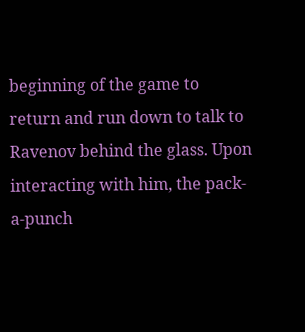beginning of the game to return and run down to talk to Ravenov behind the glass. Upon interacting with him, the pack-a-punch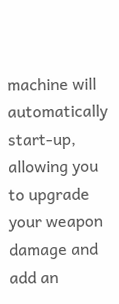machine will automatically start-up, allowing you to upgrade your weapon damage and add an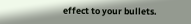effect to your bullets.